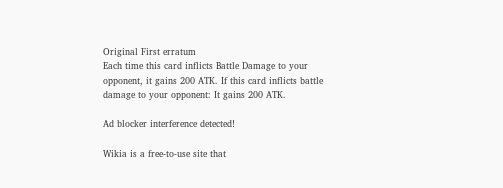Original First erratum
Each time this card inflicts Battle Damage to your opponent, it gains 200 ATK. If this card inflicts battle damage to your opponent: It gains 200 ATK.

Ad blocker interference detected!

Wikia is a free-to-use site that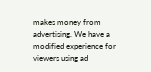makes money from advertising. We have a modified experience for viewers using ad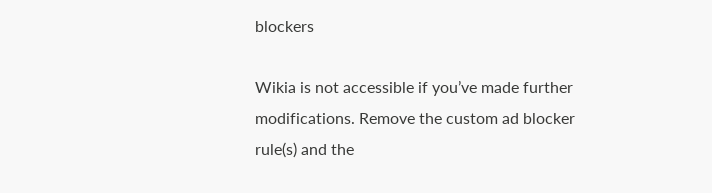blockers

Wikia is not accessible if you’ve made further modifications. Remove the custom ad blocker rule(s) and the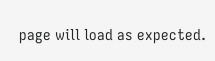page will load as expected.